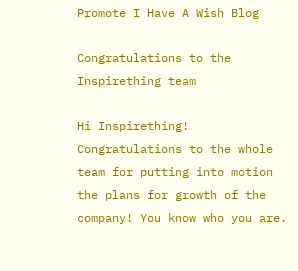Promote I Have A Wish Blog

Congratulations to the Inspirething team

Hi Inspirething! Congratulations to the whole team for putting into motion the plans for growth of the company! You know who you are.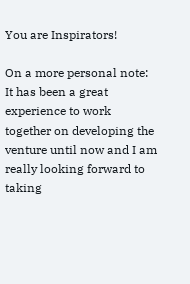You are Inspirators!

On a more personal note: It has been a great experience to work together on developing the venture until now and I am really looking forward to taking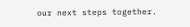our next steps together.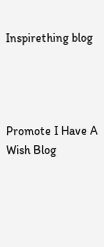Inspirething blog




Promote I Have A Wish Blog